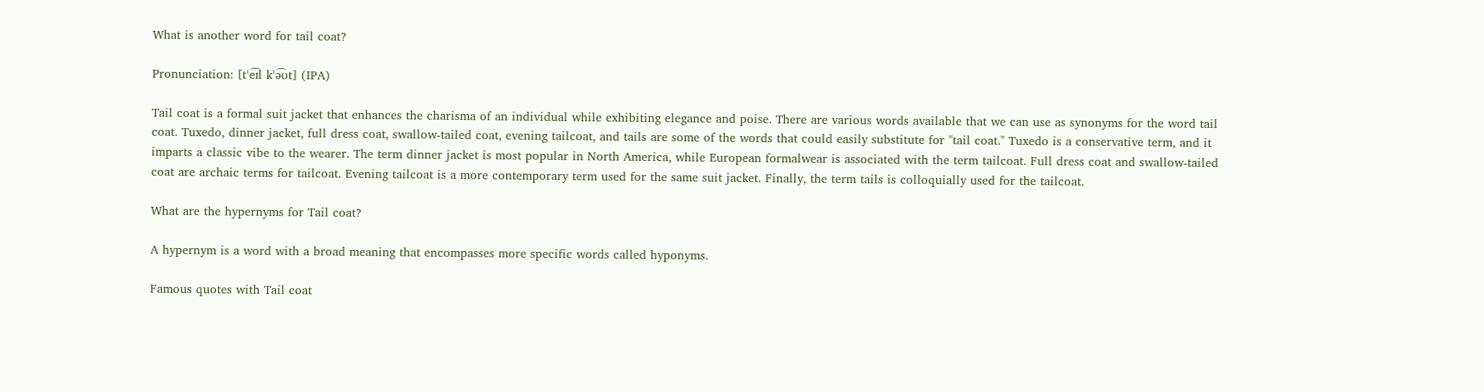What is another word for tail coat?

Pronunciation: [tˈe͡ɪl kˈə͡ʊt] (IPA)

Tail coat is a formal suit jacket that enhances the charisma of an individual while exhibiting elegance and poise. There are various words available that we can use as synonyms for the word tail coat. Tuxedo, dinner jacket, full dress coat, swallow-tailed coat, evening tailcoat, and tails are some of the words that could easily substitute for "tail coat." Tuxedo is a conservative term, and it imparts a classic vibe to the wearer. The term dinner jacket is most popular in North America, while European formalwear is associated with the term tailcoat. Full dress coat and swallow-tailed coat are archaic terms for tailcoat. Evening tailcoat is a more contemporary term used for the same suit jacket. Finally, the term tails is colloquially used for the tailcoat.

What are the hypernyms for Tail coat?

A hypernym is a word with a broad meaning that encompasses more specific words called hyponyms.

Famous quotes with Tail coat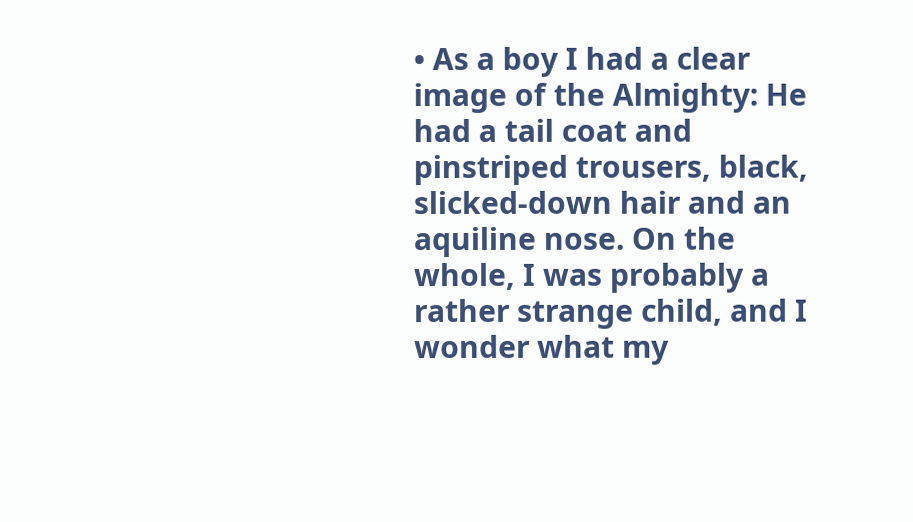• As a boy I had a clear image of the Almighty: He had a tail coat and pinstriped trousers, black, slicked-down hair and an aquiline nose. On the whole, I was probably a rather strange child, and I wonder what my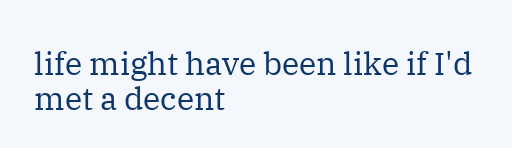life might have been like if I'd met a decent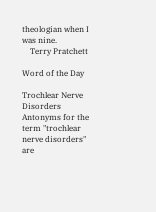theologian when I was nine.
    Terry Pratchett

Word of the Day

Trochlear Nerve Disorders
Antonyms for the term "trochlear nerve disorders" are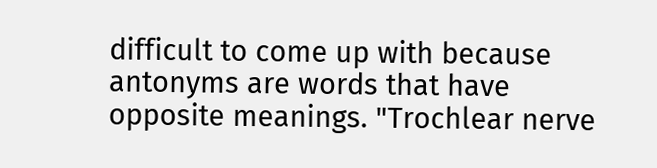difficult to come up with because antonyms are words that have opposite meanings. "Trochlear nerve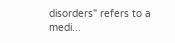disorders" refers to a medi...